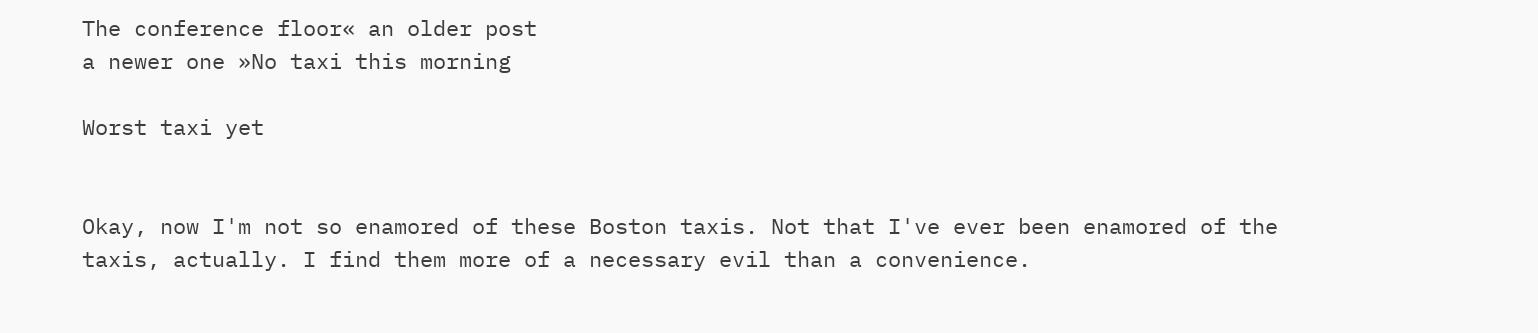The conference floor« an older post
a newer one »No taxi this morning

Worst taxi yet


Okay, now I'm not so enamored of these Boston taxis. Not that I've ever been enamored of the taxis, actually. I find them more of a necessary evil than a convenience.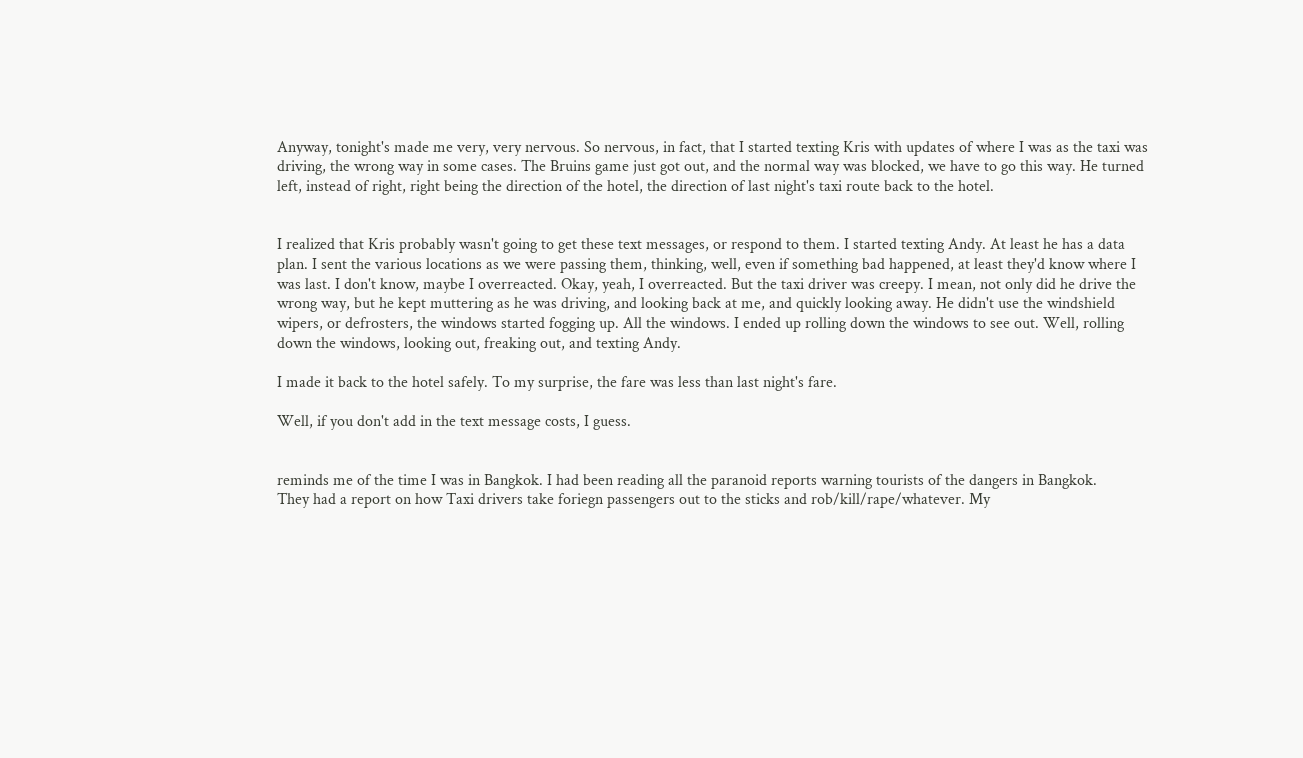Anyway, tonight's made me very, very nervous. So nervous, in fact, that I started texting Kris with updates of where I was as the taxi was driving, the wrong way in some cases. The Bruins game just got out, and the normal way was blocked, we have to go this way. He turned left, instead of right, right being the direction of the hotel, the direction of last night's taxi route back to the hotel.


I realized that Kris probably wasn't going to get these text messages, or respond to them. I started texting Andy. At least he has a data plan. I sent the various locations as we were passing them, thinking, well, even if something bad happened, at least they'd know where I was last. I don't know, maybe I overreacted. Okay, yeah, I overreacted. But the taxi driver was creepy. I mean, not only did he drive the wrong way, but he kept muttering as he was driving, and looking back at me, and quickly looking away. He didn't use the windshield wipers, or defrosters, the windows started fogging up. All the windows. I ended up rolling down the windows to see out. Well, rolling down the windows, looking out, freaking out, and texting Andy.

I made it back to the hotel safely. To my surprise, the fare was less than last night's fare.

Well, if you don't add in the text message costs, I guess.


reminds me of the time I was in Bangkok. I had been reading all the paranoid reports warning tourists of the dangers in Bangkok.
They had a report on how Taxi drivers take foriegn passengers out to the sticks and rob/kill/rape/whatever. My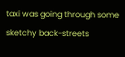taxi was going through some sketchy back-streets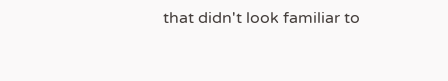that didn't look familiar to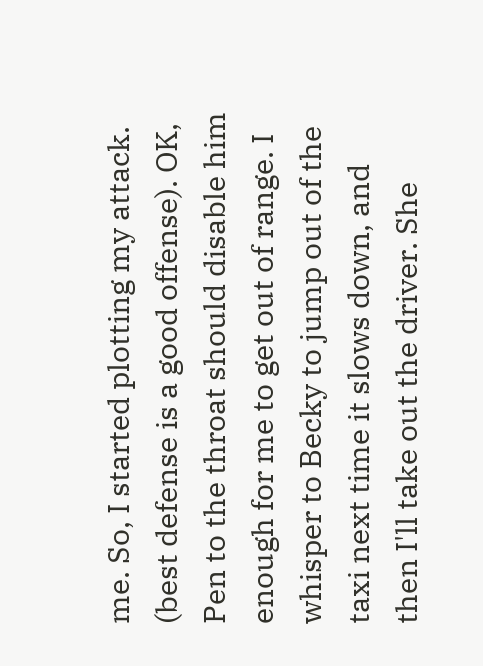me. So, I started plotting my attack. (best defense is a good offense). OK, Pen to the throat should disable him enough for me to get out of range. I whisper to Becky to jump out of the taxi next time it slows down, and then I'll take out the driver. She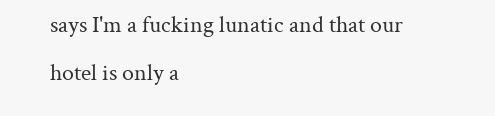says I'm a fucking lunatic and that our hotel is only a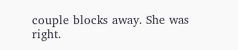couple blocks away. She was right.